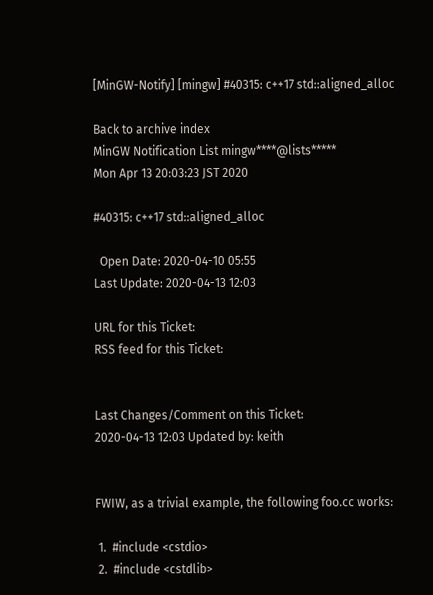[MinGW-Notify] [mingw] #40315: c++17 std::aligned_alloc

Back to archive index
MinGW Notification List mingw****@lists*****
Mon Apr 13 20:03:23 JST 2020

#40315: c++17 std::aligned_alloc

  Open Date: 2020-04-10 05:55
Last Update: 2020-04-13 12:03

URL for this Ticket:
RSS feed for this Ticket:


Last Changes/Comment on this Ticket:
2020-04-13 12:03 Updated by: keith


FWIW, as a trivial example, the following foo.cc works:

 1.  #include <cstdio>
 2.  #include <cstdlib>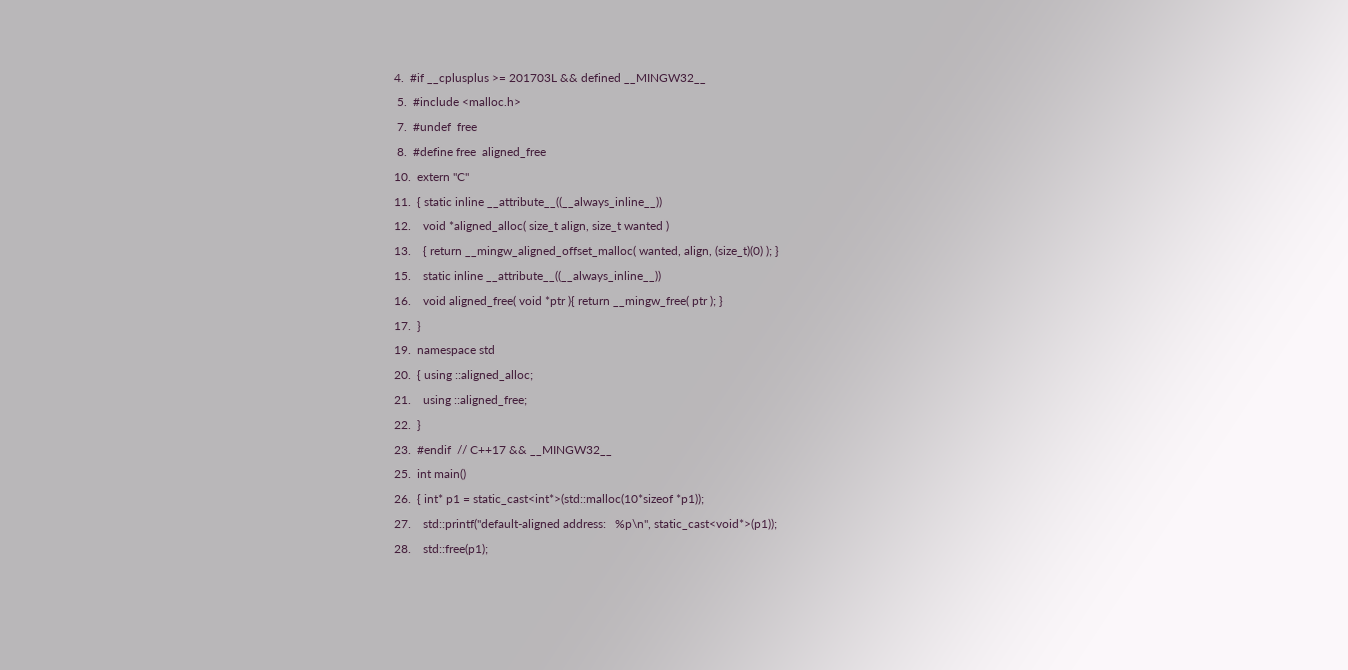4.  #if __cplusplus >= 201703L && defined __MINGW32__
 5.  #include <malloc.h>
 7.  #undef  free
 8.  #define free  aligned_free
10.  extern "C"
11.  { static inline __attribute__((__always_inline__))
12.    void *aligned_alloc( size_t align, size_t wanted )
13.    { return __mingw_aligned_offset_malloc( wanted, align, (size_t)(0) ); }
15.    static inline __attribute__((__always_inline__))
16.    void aligned_free( void *ptr ){ return __mingw_free( ptr ); }
17.  }
19.  namespace std
20.  { using ::aligned_alloc;
21.    using ::aligned_free;
22.  }
23.  #endif  // C++17 && __MINGW32__
25.  int main()
26.  { int* p1 = static_cast<int*>(std::malloc(10*sizeof *p1));
27.    std::printf("default-aligned address:   %p\n", static_cast<void*>(p1));
28.    std::free(p1);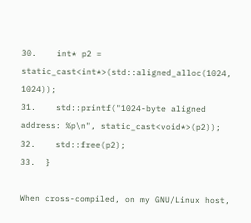30.    int* p2 = static_cast<int*>(std::aligned_alloc(1024, 1024));
31.    std::printf("1024-byte aligned address: %p\n", static_cast<void*>(p2));
32.    std::free(p2);
33.  }

When cross-compiled, on my GNU/Linux host,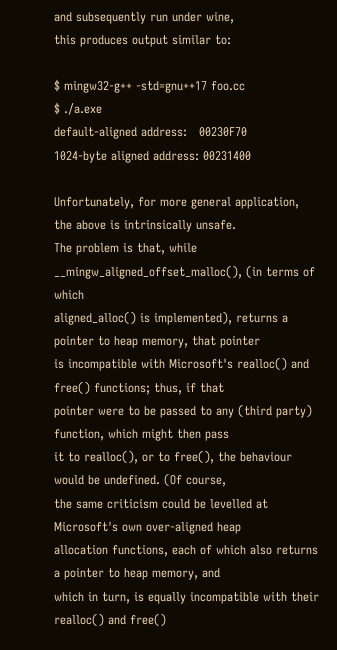and subsequently run under wine,
this produces output similar to:

$ mingw32-g++ -std=gnu++17 foo.cc
$ ./a.exe
default-aligned address:   00230F70
1024-byte aligned address: 00231400

Unfortunately, for more general application, the above is intrinsically unsafe.
The problem is that, while __mingw_aligned_offset_malloc(), (in terms of which
aligned_alloc() is implemented), returns a pointer to heap memory, that pointer
is incompatible with Microsoft's realloc() and free() functions; thus, if that
pointer were to be passed to any (third party) function, which might then pass
it to realloc(), or to free(), the behaviour would be undefined. (Of course,
the same criticism could be levelled at Microsoft's own over-aligned heap
allocation functions, each of which also returns a pointer to heap memory, and
which in turn, is equally incompatible with their realloc() and free()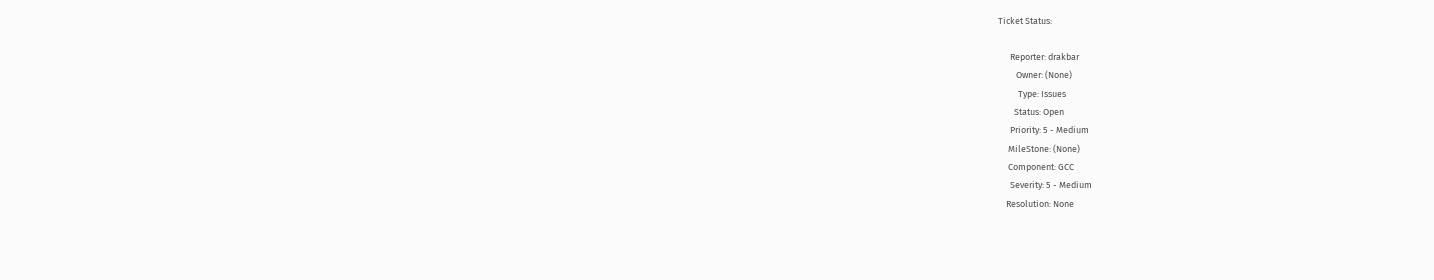Ticket Status:

      Reporter: drakbar
         Owner: (None)
          Type: Issues
        Status: Open
      Priority: 5 - Medium
     MileStone: (None)
     Component: GCC
      Severity: 5 - Medium
    Resolution: None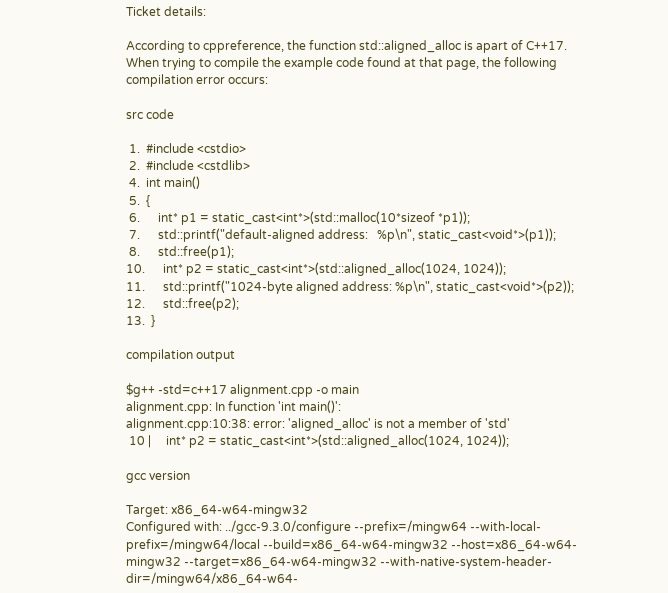Ticket details:

According to cppreference, the function std::aligned_alloc is apart of C++17.
When trying to compile the example code found at that page, the following
compilation error occurs:

src code

 1.  #include <cstdio>
 2.  #include <cstdlib>
 4.  int main()
 5.  {
 6.      int* p1 = static_cast<int*>(std::malloc(10*sizeof *p1));
 7.      std::printf("default-aligned address:   %p\n", static_cast<void*>(p1));
 8.      std::free(p1);
10.      int* p2 = static_cast<int*>(std::aligned_alloc(1024, 1024));
11.      std::printf("1024-byte aligned address: %p\n", static_cast<void*>(p2));
12.      std::free(p2);
13.  }

compilation output

$g++ -std=c++17 alignment.cpp -o main
alignment.cpp: In function 'int main()':
alignment.cpp:10:38: error: 'aligned_alloc' is not a member of 'std'
 10 |     int* p2 = static_cast<int*>(std::aligned_alloc(1024, 1024));

gcc version

Target: x86_64-w64-mingw32
Configured with: ../gcc-9.3.0/configure --prefix=/mingw64 --with-local-prefix=/mingw64/local --build=x86_64-w64-mingw32 --host=x86_64-w64-mingw32 --target=x86_64-w64-mingw32 --with-native-system-header-dir=/mingw64/x86_64-w64-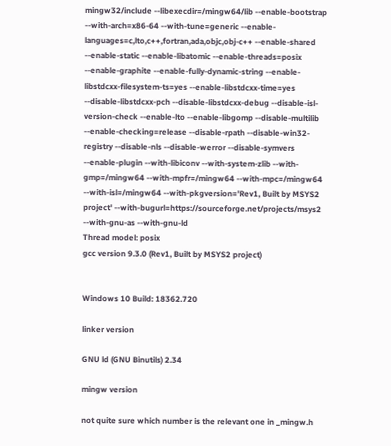mingw32/include --libexecdir=/mingw64/lib --enable-bootstrap --with-arch=x86-64 --with-tune=generic --enable-languages=c,lto,c++,fortran,ada,objc,obj-c++ --enable-shared --enable-static --enable-libatomic --enable-threads=posix --enable-graphite --enable-fully-dynamic-string --enable-libstdcxx-filesystem-ts=yes --enable-libstdcxx-time=yes --disable-libstdcxx-pch --disable-libstdcxx-debug --disable-isl-version-check --enable-lto --enable-libgomp --disable-multilib --enable-checking=release --disable-rpath --disable-win32-registry --disable-nls --disable-werror --disable-symvers --enable-plugin --with-libiconv --with-system-zlib --with-gmp=/mingw64 --with-mpfr=/mingw64 --with-mpc=/mingw64 --with-isl=/mingw64 --with-pkgversion='Rev1, Built by MSYS2 project' --with-bugurl=https://sourceforge.net/projects/msys2 --with-gnu-as --with-gnu-ld
Thread model: posix
gcc version 9.3.0 (Rev1, Built by MSYS2 project)


Windows 10 Build: 18362.720

linker version

GNU ld (GNU Binutils) 2.34

mingw version

not quite sure which number is the relevant one in _mingw.h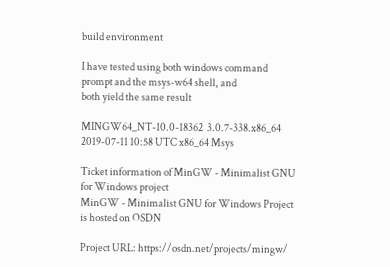build environment

I have tested using both windows command prompt and the msys-w64 shell, and
both yield the same result

MINGW64_NT-10.0-18362  3.0.7-338.x86_64 2019-07-11 10:58 UTC x86_64 Msys

Ticket information of MinGW - Minimalist GNU for Windows project
MinGW - Minimalist GNU for Windows Project is hosted on OSDN

Project URL: https://osdn.net/projects/mingw/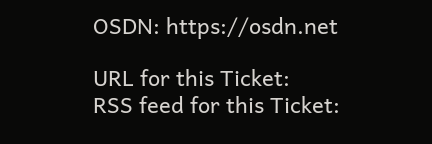OSDN: https://osdn.net

URL for this Ticket:
RSS feed for this Ticket: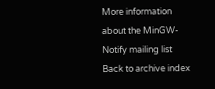More information about the MinGW-Notify mailing list
Back to archive index